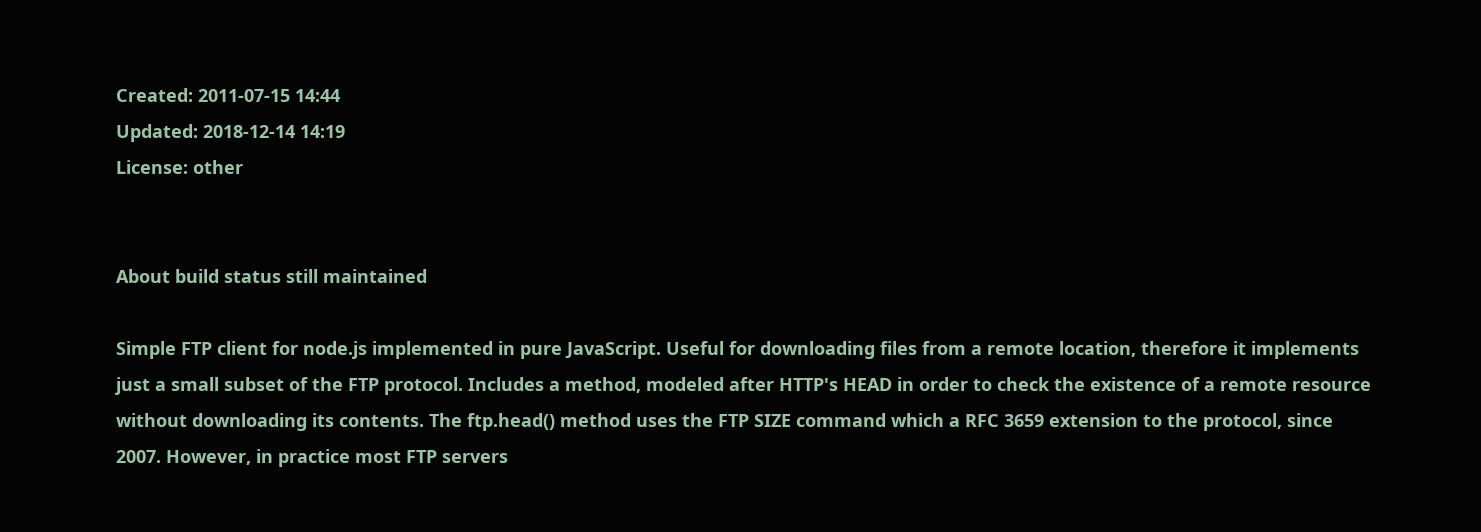Created: 2011-07-15 14:44
Updated: 2018-12-14 14:19
License: other


About build status still maintained

Simple FTP client for node.js implemented in pure JavaScript. Useful for downloading files from a remote location, therefore it implements just a small subset of the FTP protocol. Includes a method, modeled after HTTP's HEAD in order to check the existence of a remote resource without downloading its contents. The ftp.head() method uses the FTP SIZE command which a RFC 3659 extension to the protocol, since 2007. However, in practice most FTP servers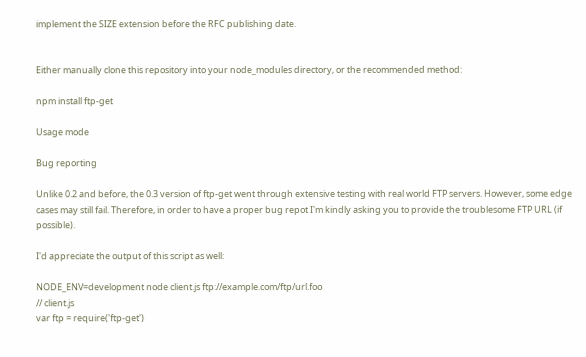implement the SIZE extension before the RFC publishing date.


Either manually clone this repository into your node_modules directory, or the recommended method:

npm install ftp-get

Usage mode

Bug reporting

Unlike 0.2 and before, the 0.3 version of ftp-get went through extensive testing with real world FTP servers. However, some edge cases may still fail. Therefore, in order to have a proper bug repot I'm kindly asking you to provide the troublesome FTP URL (if possible).

I'd appreciate the output of this script as well:

NODE_ENV=development node client.js ftp://example.com/ftp/url.foo
// client.js
var ftp = require('ftp-get')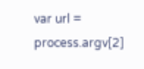var url = process.argv[2]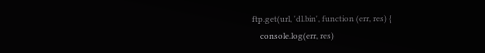ftp.get(url, 'dl.bin', function (err, res) {
    console.log(err, res)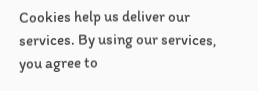Cookies help us deliver our services. By using our services, you agree to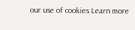our use of cookies Learn more